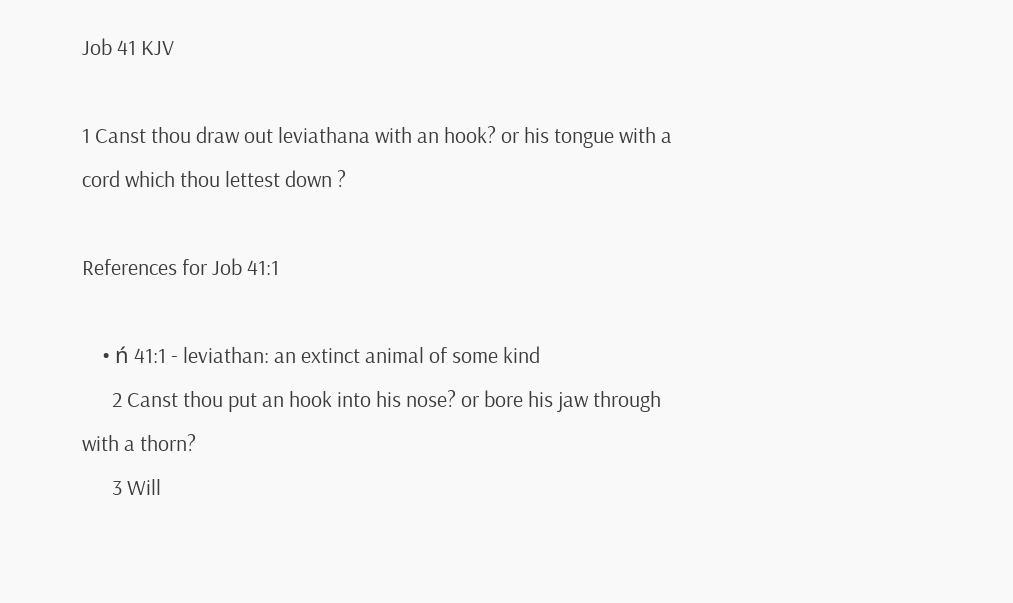Job 41 KJV

1 Canst thou draw out leviathana with an hook? or his tongue with a cord which thou lettest down ?

References for Job 41:1

    • ń 41:1 - leviathan: an extinct animal of some kind
      2 Canst thou put an hook into his nose? or bore his jaw through with a thorn?
      3 Will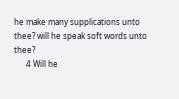he make many supplications unto thee? will he speak soft words unto thee?
      4 Will he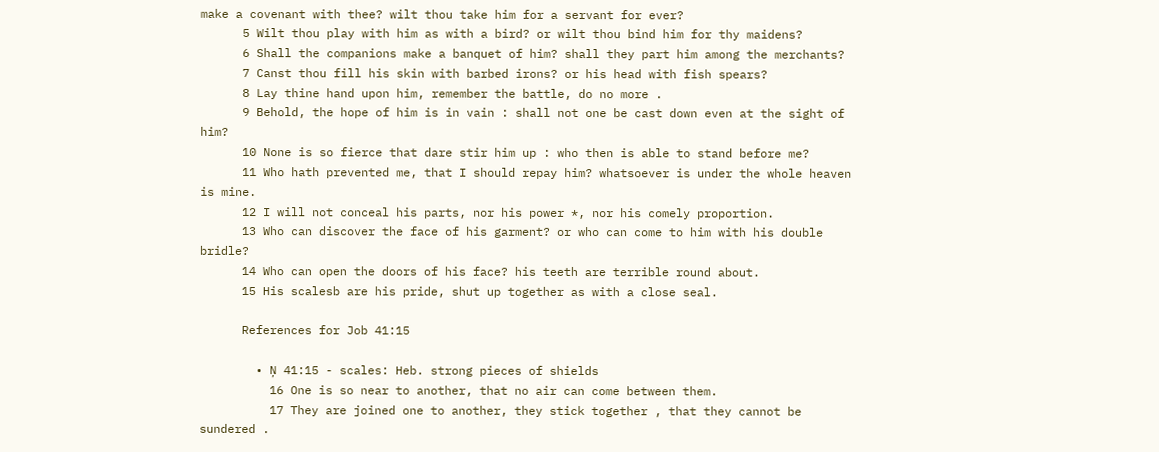make a covenant with thee? wilt thou take him for a servant for ever?
      5 Wilt thou play with him as with a bird? or wilt thou bind him for thy maidens?
      6 Shall the companions make a banquet of him? shall they part him among the merchants?
      7 Canst thou fill his skin with barbed irons? or his head with fish spears?
      8 Lay thine hand upon him, remember the battle, do no more .
      9 Behold, the hope of him is in vain : shall not one be cast down even at the sight of him?
      10 None is so fierce that dare stir him up : who then is able to stand before me?
      11 Who hath prevented me, that I should repay him? whatsoever is under the whole heaven is mine.
      12 I will not conceal his parts, nor his power *, nor his comely proportion.
      13 Who can discover the face of his garment? or who can come to him with his double bridle?
      14 Who can open the doors of his face? his teeth are terrible round about.
      15 His scalesb are his pride, shut up together as with a close seal.

      References for Job 41:15

        • Ņ 41:15 - scales: Heb. strong pieces of shields
          16 One is so near to another, that no air can come between them.
          17 They are joined one to another, they stick together , that they cannot be sundered .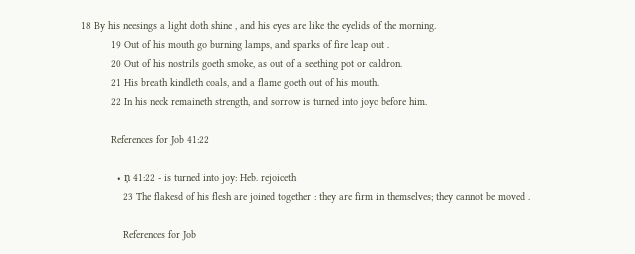18 By his neesings a light doth shine , and his eyes are like the eyelids of the morning.
          19 Out of his mouth go burning lamps, and sparks of fire leap out .
          20 Out of his nostrils goeth smoke, as out of a seething pot or caldron.
          21 His breath kindleth coals, and a flame goeth out of his mouth.
          22 In his neck remaineth strength, and sorrow is turned into joyc before him.

          References for Job 41:22

            • ņ 41:22 - is turned into joy: Heb. rejoiceth
              23 The flakesd of his flesh are joined together : they are firm in themselves; they cannot be moved .

              References for Job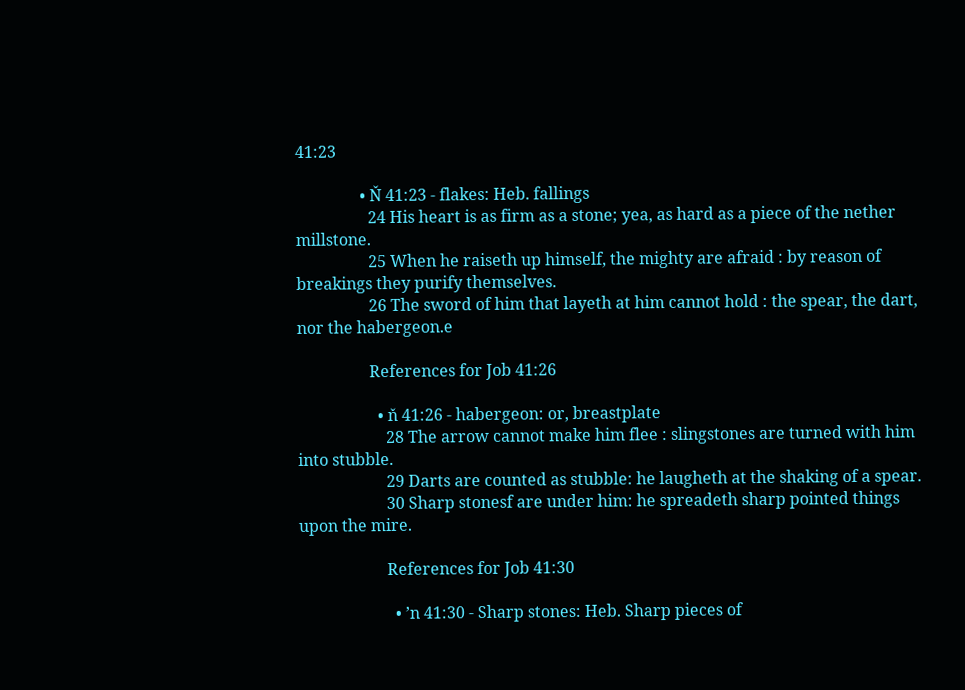41:23

                • Ň 41:23 - flakes: Heb. fallings
                  24 His heart is as firm as a stone; yea, as hard as a piece of the nether millstone.
                  25 When he raiseth up himself, the mighty are afraid : by reason of breakings they purify themselves.
                  26 The sword of him that layeth at him cannot hold : the spear, the dart, nor the habergeon.e

                  References for Job 41:26

                    • ň 41:26 - habergeon: or, breastplate
                      28 The arrow cannot make him flee : slingstones are turned with him into stubble.
                      29 Darts are counted as stubble: he laugheth at the shaking of a spear.
                      30 Sharp stonesf are under him: he spreadeth sharp pointed things upon the mire.

                      References for Job 41:30

                        • ʼn 41:30 - Sharp stones: Heb. Sharp pieces of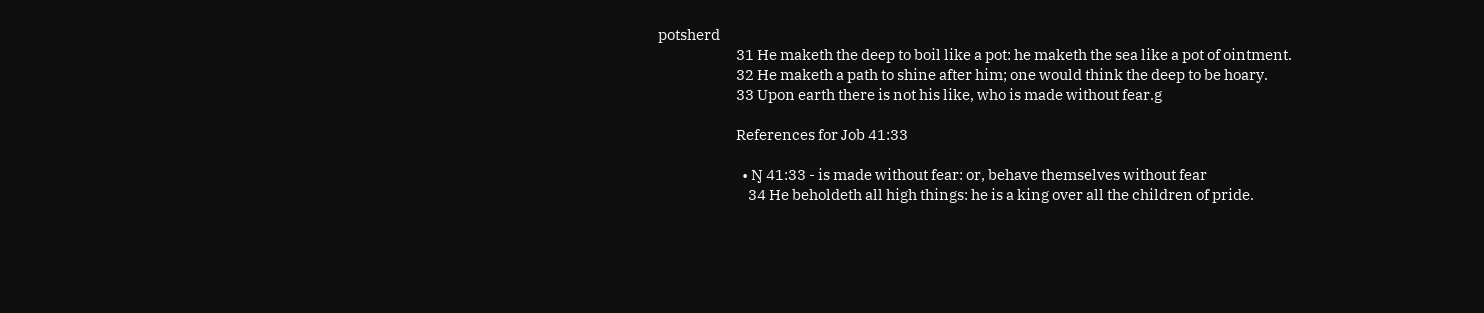potsherd
                          31 He maketh the deep to boil like a pot: he maketh the sea like a pot of ointment.
                          32 He maketh a path to shine after him; one would think the deep to be hoary.
                          33 Upon earth there is not his like, who is made without fear.g

                          References for Job 41:33

                            • Ŋ 41:33 - is made without fear: or, behave themselves without fear
                              34 He beholdeth all high things: he is a king over all the children of pride.